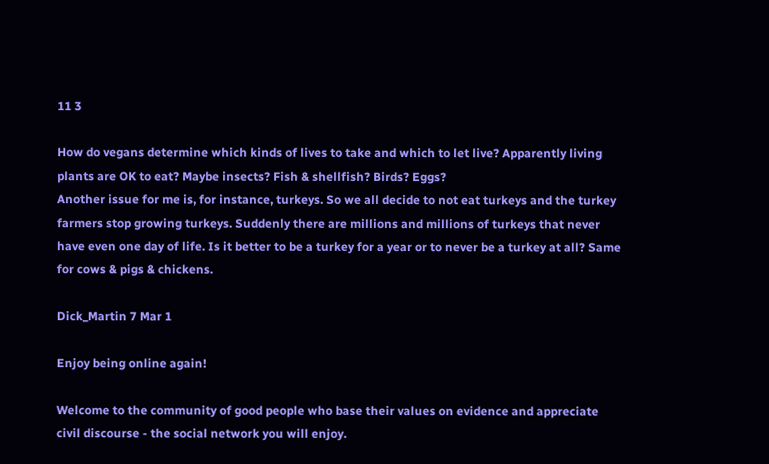11 3

How do vegans determine which kinds of lives to take and which to let live? Apparently living plants are OK to eat? Maybe insects? Fish & shellfish? Birds? Eggs?
Another issue for me is, for instance, turkeys. So we all decide to not eat turkeys and the turkey farmers stop growing turkeys. Suddenly there are millions and millions of turkeys that never have even one day of life. Is it better to be a turkey for a year or to never be a turkey at all? Same for cows & pigs & chickens.

Dick_Martin 7 Mar 1

Enjoy being online again!

Welcome to the community of good people who base their values on evidence and appreciate civil discourse - the social network you will enjoy.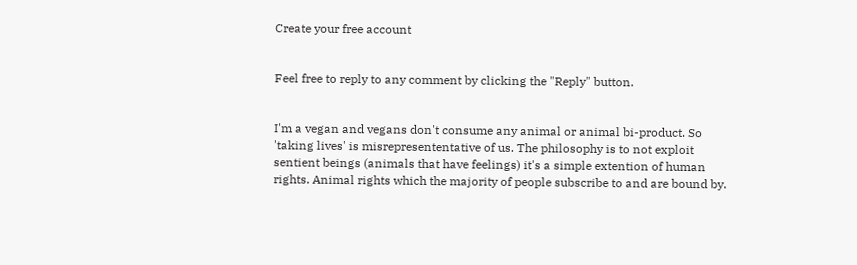Create your free account


Feel free to reply to any comment by clicking the "Reply" button.


I'm a vegan and vegans don't consume any animal or animal bi-product. So 'taking lives' is misrepresententative of us. The philosophy is to not exploit sentient beings (animals that have feelings) it's a simple extention of human rights. Animal rights which the majority of people subscribe to and are bound by.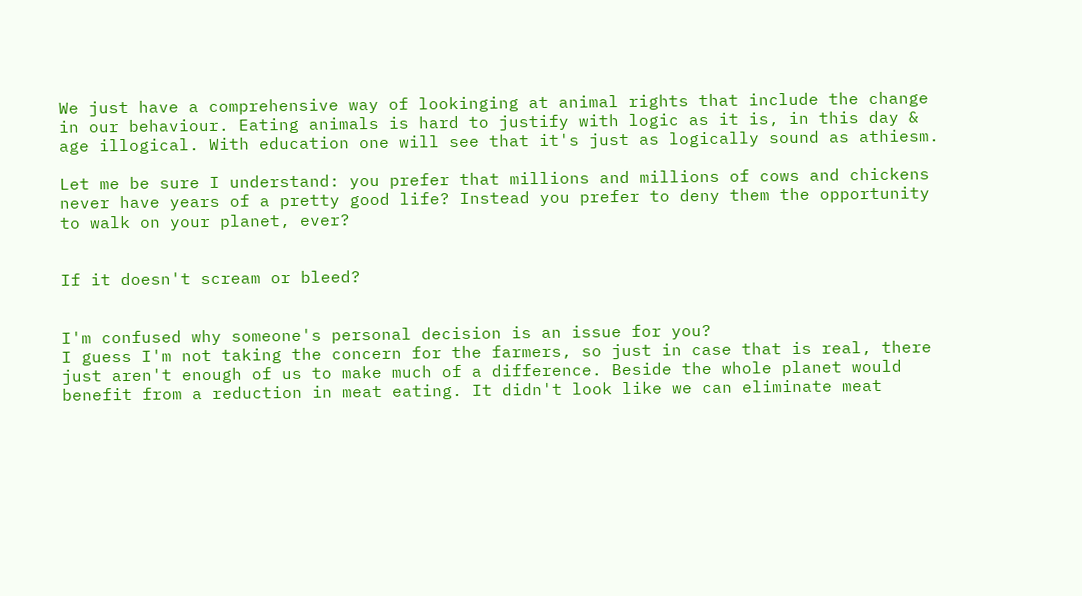We just have a comprehensive way of lookinging at animal rights that include the change in our behaviour. Eating animals is hard to justify with logic as it is, in this day & age illogical. With education one will see that it's just as logically sound as athiesm.

Let me be sure I understand: you prefer that millions and millions of cows and chickens never have years of a pretty good life? Instead you prefer to deny them the opportunity to walk on your planet, ever?


If it doesn't scream or bleed?


I'm confused why someone's personal decision is an issue for you?
I guess I'm not taking the concern for the farmers, so just in case that is real, there just aren't enough of us to make much of a difference. Beside the whole planet would benefit from a reduction in meat eating. It didn't look like we can eliminate meat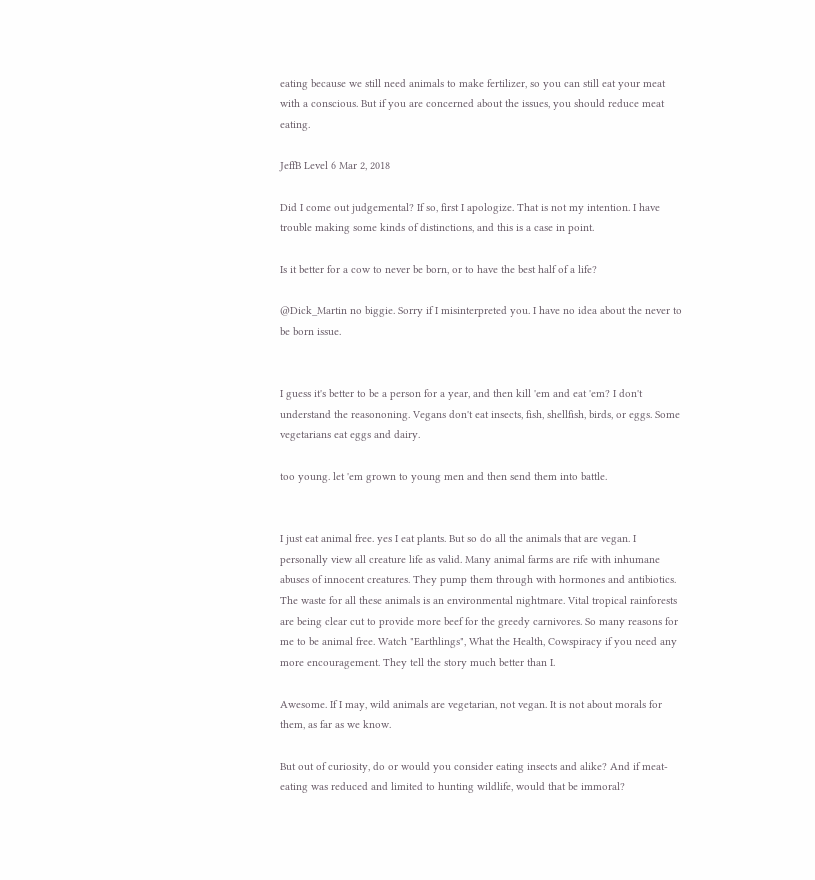eating because we still need animals to make fertilizer, so you can still eat your meat with a conscious. But if you are concerned about the issues, you should reduce meat eating.

JeffB Level 6 Mar 2, 2018

Did I come out judgemental? If so, first I apologize. That is not my intention. I have trouble making some kinds of distinctions, and this is a case in point.

Is it better for a cow to never be born, or to have the best half of a life?

@Dick_Martin no biggie. Sorry if I misinterpreted you. I have no idea about the never to be born issue.


I guess it's better to be a person for a year, and then kill 'em and eat 'em? I don't understand the reasononing. Vegans don't eat insects, fish, shellfish, birds, or eggs. Some vegetarians eat eggs and dairy.

too young. let 'em grown to young men and then send them into battle.


I just eat animal free. yes I eat plants. But so do all the animals that are vegan. I personally view all creature life as valid. Many animal farms are rife with inhumane abuses of innocent creatures. They pump them through with hormones and antibiotics. The waste for all these animals is an environmental nightmare. Vital tropical rainforests are being clear cut to provide more beef for the greedy carnivores. So many reasons for me to be animal free. Watch "Earthlings", What the Health, Cowspiracy if you need any more encouragement. They tell the story much better than I.

Awesome. If I may, wild animals are vegetarian, not vegan. It is not about morals for them, as far as we know.

But out of curiosity, do or would you consider eating insects and alike? And if meat-eating was reduced and limited to hunting wildlife, would that be immoral?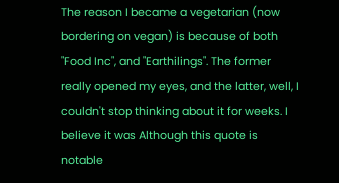The reason I became a vegetarian (now bordering on vegan) is because of both "Food Inc", and "Earthilings". The former really opened my eyes, and the latter, well, I couldn't stop thinking about it for weeks. I believe it was Although this quote is notable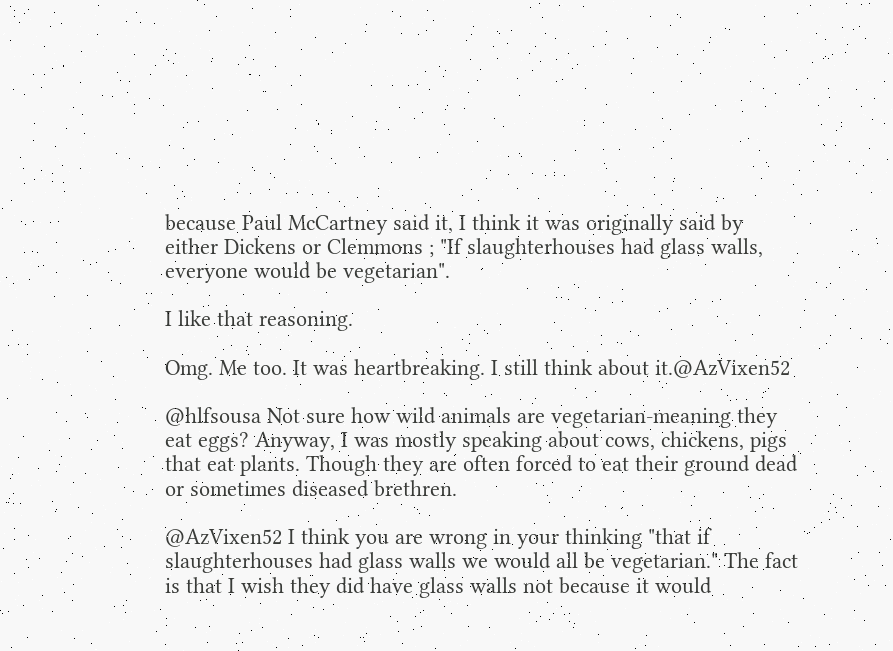because Paul McCartney said it, I think it was originally said by either Dickens or Clemmons ; "If slaughterhouses had glass walls, everyone would be vegetarian".

I like that reasoning.

Omg. Me too. It was heartbreaking. I still think about it.@AzVixen52

@hlfsousa Not sure how wild animals are vegetarian-meaning they eat eggs? Anyway, I was mostly speaking about cows, chickens, pigs that eat plants. Though they are often forced to eat their ground dead or sometimes diseased brethren.

@AzVixen52 I think you are wrong in your thinking "that if slaughterhouses had glass walls we would all be vegetarian." The fact is that I wish they did have glass walls not because it would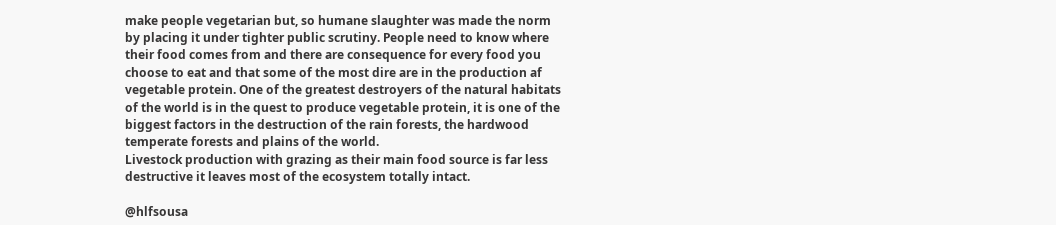make people vegetarian but, so humane slaughter was made the norm by placing it under tighter public scrutiny. People need to know where their food comes from and there are consequence for every food you choose to eat and that some of the most dire are in the production af vegetable protein. One of the greatest destroyers of the natural habitats of the world is in the quest to produce vegetable protein, it is one of the biggest factors in the destruction of the rain forests, the hardwood temperate forests and plains of the world.
Livestock production with grazing as their main food source is far less destructive it leaves most of the ecosystem totally intact.

@hlfsousa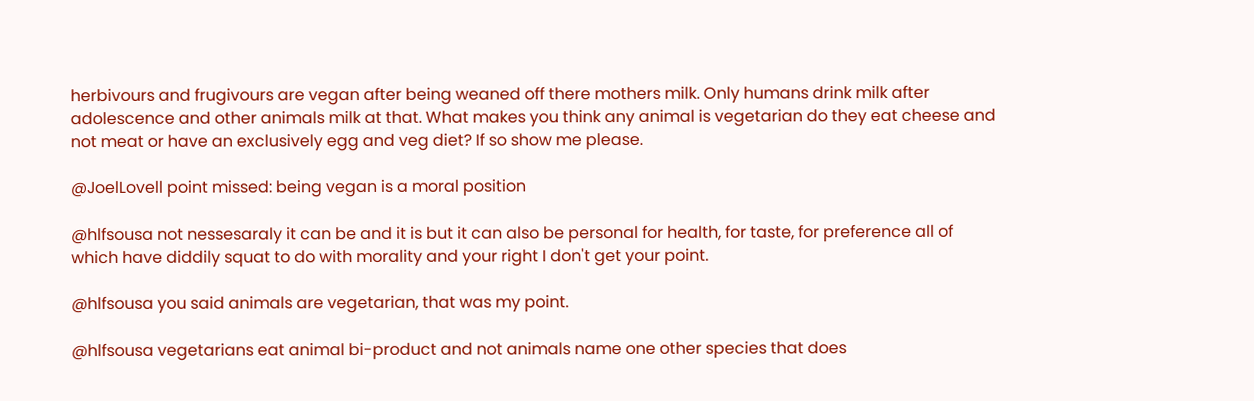herbivours and frugivours are vegan after being weaned off there mothers milk. Only humans drink milk after adolescence and other animals milk at that. What makes you think any animal is vegetarian do they eat cheese and not meat or have an exclusively egg and veg diet? If so show me please.

@JoelLovell point missed: being vegan is a moral position

@hlfsousa not nessesaraly it can be and it is but it can also be personal for health, for taste, for preference all of which have diddily squat to do with morality and your right I don't get your point.

@hlfsousa you said animals are vegetarian, that was my point.

@hlfsousa vegetarians eat animal bi-product and not animals name one other species that does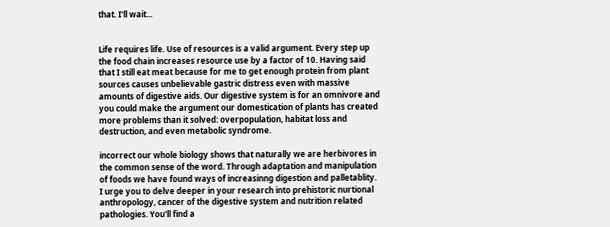that. I'll wait...


Life requires life. Use of resources is a valid argument. Every step up the food chain increases resource use by a factor of 10. Having said that I still eat meat because for me to get enough protein from plant sources causes unbelievable gastric distress even with massive amounts of digestive aids. Our digestive system is for an omnivore and you could make the argument our domestication of plants has created more problems than it solved: overpopulation, habitat loss and destruction, and even metabolic syndrome.

incorrect our whole biology shows that naturally we are herbivores in the common sense of the word. Through adaptation and manipulation of foods we have found ways of increasinng digestion and palletablity. I urge you to delve deeper in your research into prehistoric nurtional anthropology, cancer of the digestive system and nutrition related pathologies. You'll find a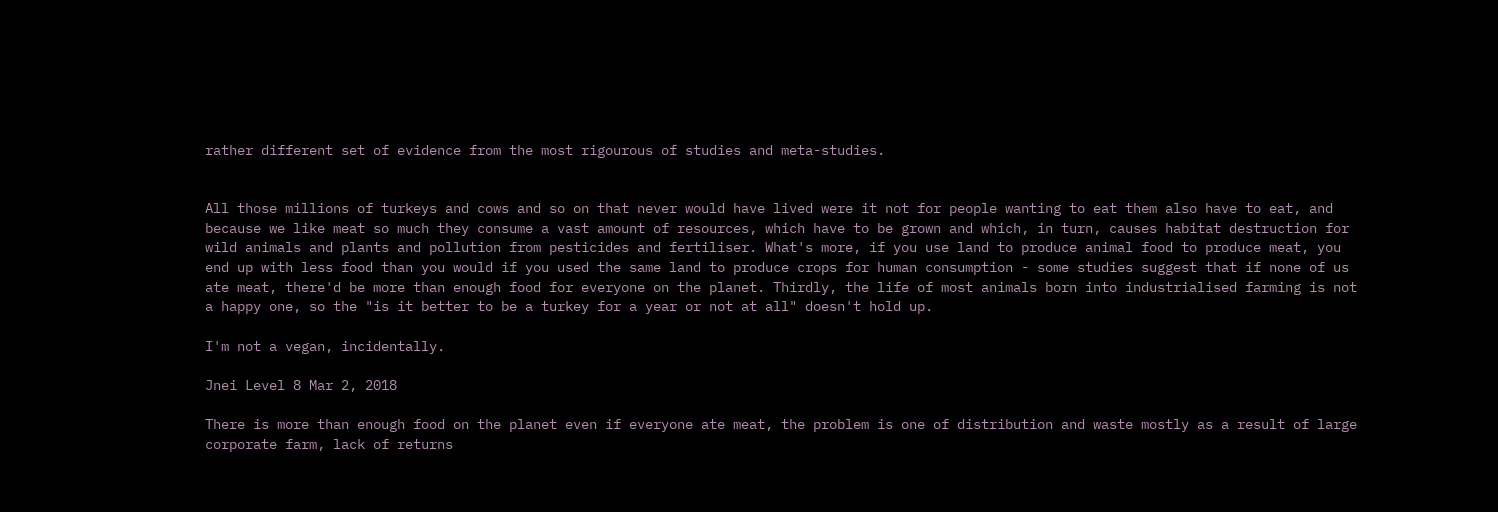rather different set of evidence from the most rigourous of studies and meta-studies.


All those millions of turkeys and cows and so on that never would have lived were it not for people wanting to eat them also have to eat, and because we like meat so much they consume a vast amount of resources, which have to be grown and which, in turn, causes habitat destruction for wild animals and plants and pollution from pesticides and fertiliser. What's more, if you use land to produce animal food to produce meat, you end up with less food than you would if you used the same land to produce crops for human consumption - some studies suggest that if none of us ate meat, there'd be more than enough food for everyone on the planet. Thirdly, the life of most animals born into industrialised farming is not a happy one, so the "is it better to be a turkey for a year or not at all" doesn't hold up.

I'm not a vegan, incidentally.

Jnei Level 8 Mar 2, 2018

There is more than enough food on the planet even if everyone ate meat, the problem is one of distribution and waste mostly as a result of large corporate farm, lack of returns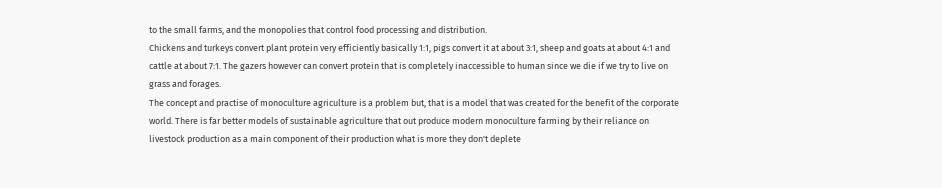to the small farms, and the monopolies that control food processing and distribution.
Chickens and turkeys convert plant protein very efficiently basically 1:1, pigs convert it at about 3:1, sheep and goats at about 4:1 and cattle at about 7:1. The gazers however can convert protein that is completely inaccessible to human since we die if we try to live on grass and forages.
The concept and practise of monoculture agriculture is a problem but, that is a model that was created for the benefit of the corporate world. There is far better models of sustainable agriculture that out produce modern monoculture farming by their reliance on livestock production as a main component of their production what is more they don't deplete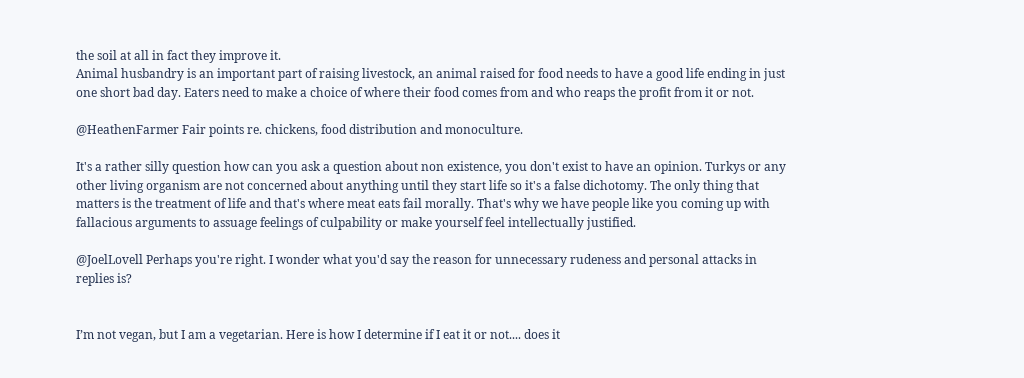the soil at all in fact they improve it.
Animal husbandry is an important part of raising livestock, an animal raised for food needs to have a good life ending in just one short bad day. Eaters need to make a choice of where their food comes from and who reaps the profit from it or not.

@HeathenFarmer Fair points re. chickens, food distribution and monoculture.

It's a rather silly question how can you ask a question about non existence, you don't exist to have an opinion. Turkys or any other living organism are not concerned about anything until they start life so it's a false dichotomy. The only thing that matters is the treatment of life and that's where meat eats fail morally. That's why we have people like you coming up with fallacious arguments to assuage feelings of culpability or make yourself feel intellectually justified.

@JoelLovell Perhaps you're right. I wonder what you'd say the reason for unnecessary rudeness and personal attacks in replies is?


I’m not vegan, but I am a vegetarian. Here is how I determine if I eat it or not.... does it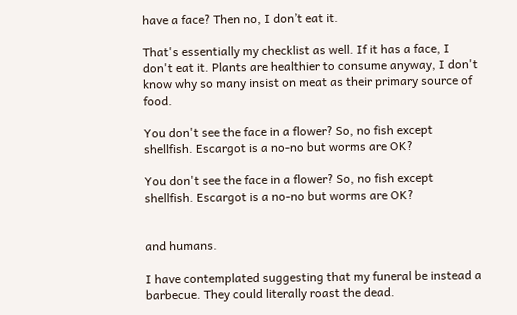have a face? Then no, I don’t eat it.

That's essentially my checklist as well. If it has a face, I don't eat it. Plants are healthier to consume anyway, I don't know why so many insist on meat as their primary source of food.

You don't see the face in a flower? So, no fish except shellfish. Escargot is a no-no but worms are OK?

You don't see the face in a flower? So, no fish except shellfish. Escargot is a no-no but worms are OK?


and humans.

I have contemplated suggesting that my funeral be instead a barbecue. They could literally roast the dead.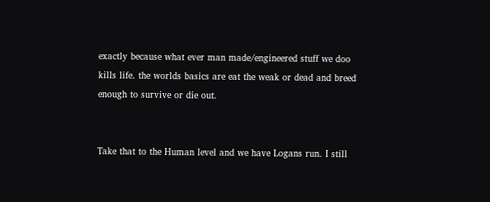exactly because what ever man made/engineered stuff we doo kills life. the worlds basics are eat the weak or dead and breed enough to survive or die out.


Take that to the Human level and we have Logans run. I still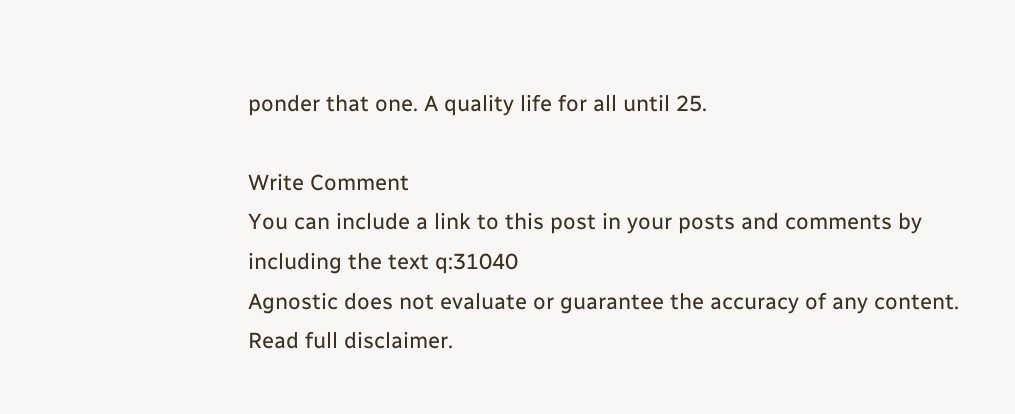ponder that one. A quality life for all until 25.

Write Comment
You can include a link to this post in your posts and comments by including the text q:31040
Agnostic does not evaluate or guarantee the accuracy of any content. Read full disclaimer.